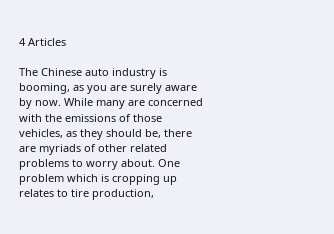4 Articles

The Chinese auto industry is booming, as you are surely aware by now. While many are concerned with the emissions of those vehicles, as they should be, there are myriads of other related problems to worry about. One problem which is cropping up relates to tire production,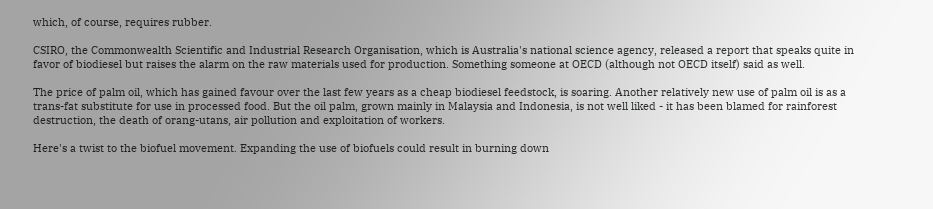which, of course, requires rubber.

CSIRO, the Commonwealth Scientific and Industrial Research Organisation, which is Australia's national science agency, released a report that speaks quite in favor of biodiesel but raises the alarm on the raw materials used for production. Something someone at OECD (although not OECD itself) said as well.

The price of palm oil, which has gained favour over the last few years as a cheap biodiesel feedstock, is soaring. Another relatively new use of palm oil is as a trans-fat substitute for use in processed food. But the oil palm, grown mainly in Malaysia and Indonesia, is not well liked - it has been blamed for rainforest destruction, the death of orang-utans, air pollution and exploitation of workers.

Here's a twist to the biofuel movement. Expanding the use of biofuels could result in burning down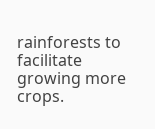rainforests to facilitate growing more crops.